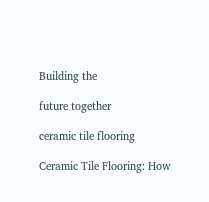Building the

future together

ceramic tile flooring

Ceramic Tile Flooring: How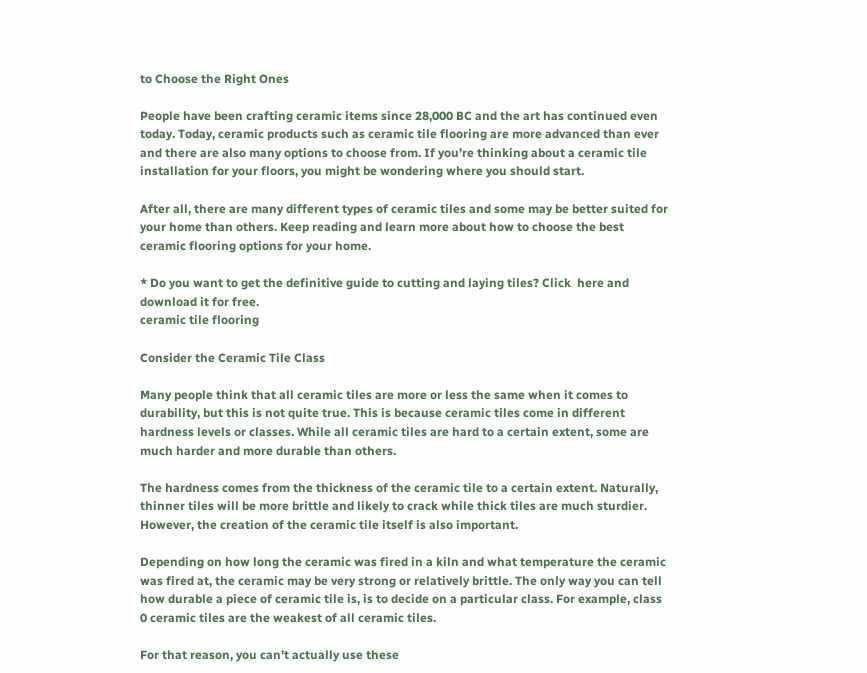to Choose the Right Ones

People have been crafting ceramic items since 28,000 BC and the art has continued even today. Today, ceramic products such as ceramic tile flooring are more advanced than ever and there are also many options to choose from. If you’re thinking about a ceramic tile installation for your floors, you might be wondering where you should start.

After all, there are many different types of ceramic tiles and some may be better suited for your home than others. Keep reading and learn more about how to choose the best ceramic flooring options for your home.

* Do you want to get the definitive guide to cutting and laying tiles? Click  here and download it for free.
ceramic tile flooring

Consider the Ceramic Tile Class

Many people think that all ceramic tiles are more or less the same when it comes to durability, but this is not quite true. This is because ceramic tiles come in different hardness levels or classes. While all ceramic tiles are hard to a certain extent, some are much harder and more durable than others.

The hardness comes from the thickness of the ceramic tile to a certain extent. Naturally, thinner tiles will be more brittle and likely to crack while thick tiles are much sturdier. However, the creation of the ceramic tile itself is also important.

Depending on how long the ceramic was fired in a kiln and what temperature the ceramic was fired at, the ceramic may be very strong or relatively brittle. The only way you can tell how durable a piece of ceramic tile is, is to decide on a particular class. For example, class 0 ceramic tiles are the weakest of all ceramic tiles.

For that reason, you can’t actually use these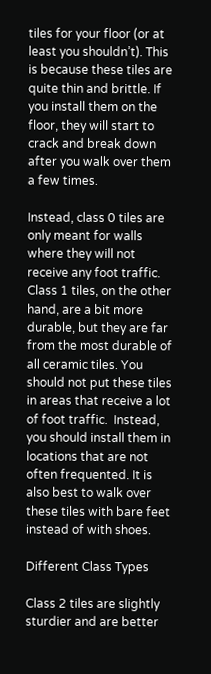tiles for your floor (or at least you shouldn’t). This is because these tiles are quite thin and brittle. If you install them on the floor, they will start to crack and break down after you walk over them a few times.

Instead, class 0 tiles are only meant for walls where they will not receive any foot traffic. Class 1 tiles, on the other hand, are a bit more durable, but they are far from the most durable of all ceramic tiles. You should not put these tiles in areas that receive a lot of foot traffic.  Instead, you should install them in locations that are not often frequented. It is also best to walk over these tiles with bare feet instead of with shoes.

Different Class Types

Class 2 tiles are slightly sturdier and are better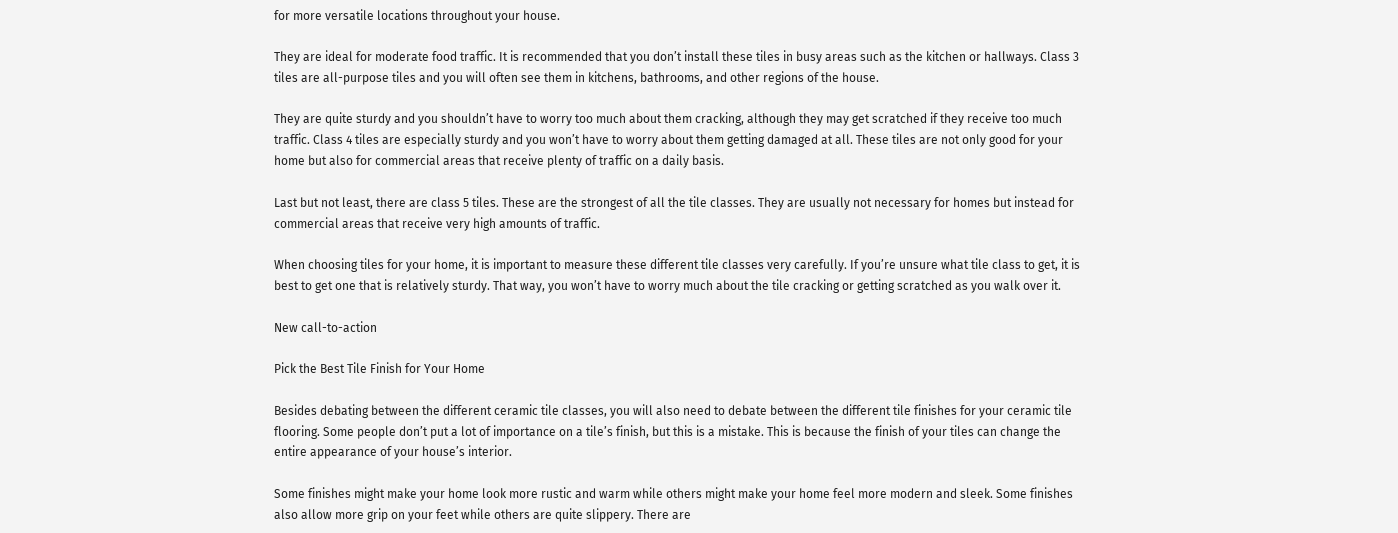for more versatile locations throughout your house.

They are ideal for moderate food traffic. It is recommended that you don’t install these tiles in busy areas such as the kitchen or hallways. Class 3 tiles are all-purpose tiles and you will often see them in kitchens, bathrooms, and other regions of the house.

They are quite sturdy and you shouldn’t have to worry too much about them cracking, although they may get scratched if they receive too much traffic. Class 4 tiles are especially sturdy and you won’t have to worry about them getting damaged at all. These tiles are not only good for your home but also for commercial areas that receive plenty of traffic on a daily basis.

Last but not least, there are class 5 tiles. These are the strongest of all the tile classes. They are usually not necessary for homes but instead for commercial areas that receive very high amounts of traffic.

When choosing tiles for your home, it is important to measure these different tile classes very carefully. If you’re unsure what tile class to get, it is best to get one that is relatively sturdy. That way, you won’t have to worry much about the tile cracking or getting scratched as you walk over it.

New call-to-action

Pick the Best Tile Finish for Your Home

Besides debating between the different ceramic tile classes, you will also need to debate between the different tile finishes for your ceramic tile flooring. Some people don’t put a lot of importance on a tile’s finish, but this is a mistake. This is because the finish of your tiles can change the entire appearance of your house’s interior.

Some finishes might make your home look more rustic and warm while others might make your home feel more modern and sleek. Some finishes also allow more grip on your feet while others are quite slippery. There are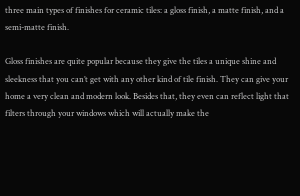three main types of finishes for ceramic tiles: a gloss finish, a matte finish, and a semi-matte finish.

Gloss finishes are quite popular because they give the tiles a unique shine and sleekness that you can’t get with any other kind of tile finish. They can give your home a very clean and modern look. Besides that, they even can reflect light that filters through your windows which will actually make the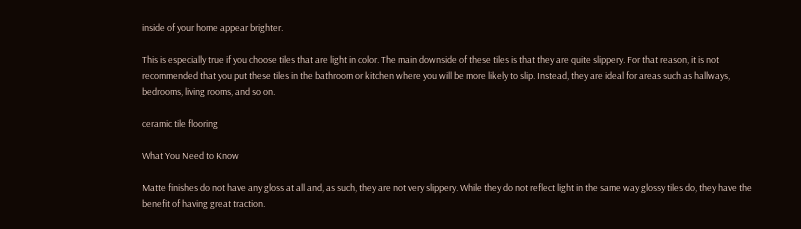inside of your home appear brighter.

This is especially true if you choose tiles that are light in color. The main downside of these tiles is that they are quite slippery. For that reason, it is not recommended that you put these tiles in the bathroom or kitchen where you will be more likely to slip. Instead, they are ideal for areas such as hallways, bedrooms, living rooms, and so on.

ceramic tile flooring

What You Need to Know

Matte finishes do not have any gloss at all and, as such, they are not very slippery. While they do not reflect light in the same way glossy tiles do, they have the benefit of having great traction.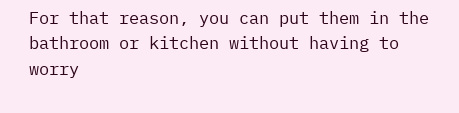For that reason, you can put them in the bathroom or kitchen without having to worry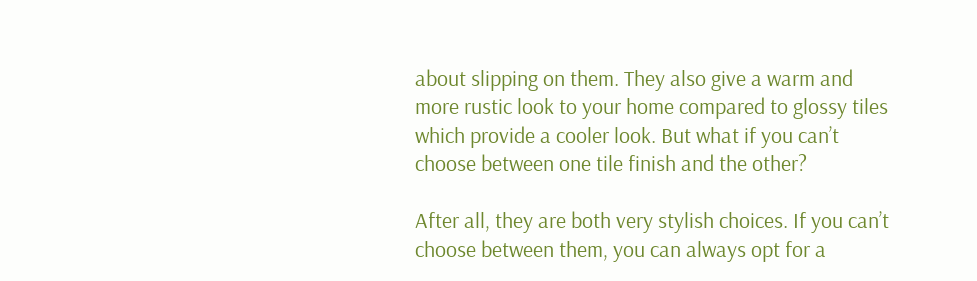about slipping on them. They also give a warm and more rustic look to your home compared to glossy tiles which provide a cooler look. But what if you can’t choose between one tile finish and the other?

After all, they are both very stylish choices. If you can’t choose between them, you can always opt for a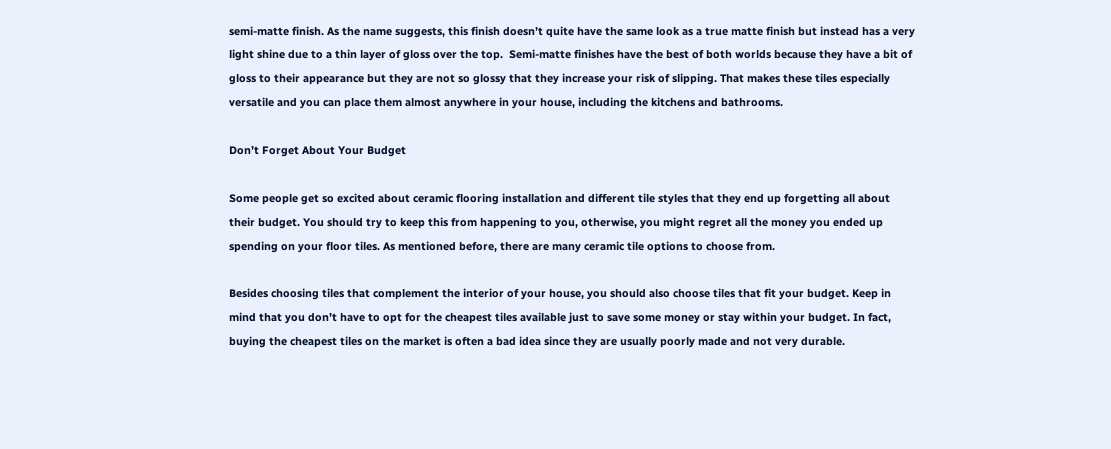semi-matte finish. As the name suggests, this finish doesn’t quite have the same look as a true matte finish but instead has a very light shine due to a thin layer of gloss over the top.  Semi-matte finishes have the best of both worlds because they have a bit of gloss to their appearance but they are not so glossy that they increase your risk of slipping. That makes these tiles especially versatile and you can place them almost anywhere in your house, including the kitchens and bathrooms.

Don’t Forget About Your Budget

Some people get so excited about ceramic flooring installation and different tile styles that they end up forgetting all about their budget. You should try to keep this from happening to you, otherwise, you might regret all the money you ended up spending on your floor tiles. As mentioned before, there are many ceramic tile options to choose from.

Besides choosing tiles that complement the interior of your house, you should also choose tiles that fit your budget. Keep in mind that you don’t have to opt for the cheapest tiles available just to save some money or stay within your budget. In fact, buying the cheapest tiles on the market is often a bad idea since they are usually poorly made and not very durable.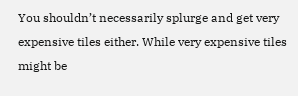You shouldn’t necessarily splurge and get very expensive tiles either. While very expensive tiles might be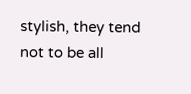stylish, they tend not to be all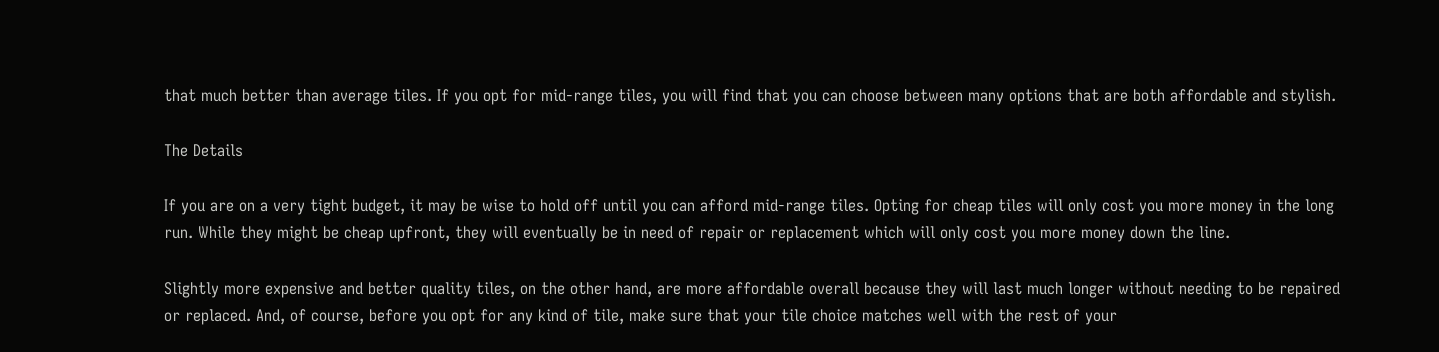that much better than average tiles. If you opt for mid-range tiles, you will find that you can choose between many options that are both affordable and stylish.

The Details

If you are on a very tight budget, it may be wise to hold off until you can afford mid-range tiles. Opting for cheap tiles will only cost you more money in the long run. While they might be cheap upfront, they will eventually be in need of repair or replacement which will only cost you more money down the line.

Slightly more expensive and better quality tiles, on the other hand, are more affordable overall because they will last much longer without needing to be repaired or replaced. And, of course, before you opt for any kind of tile, make sure that your tile choice matches well with the rest of your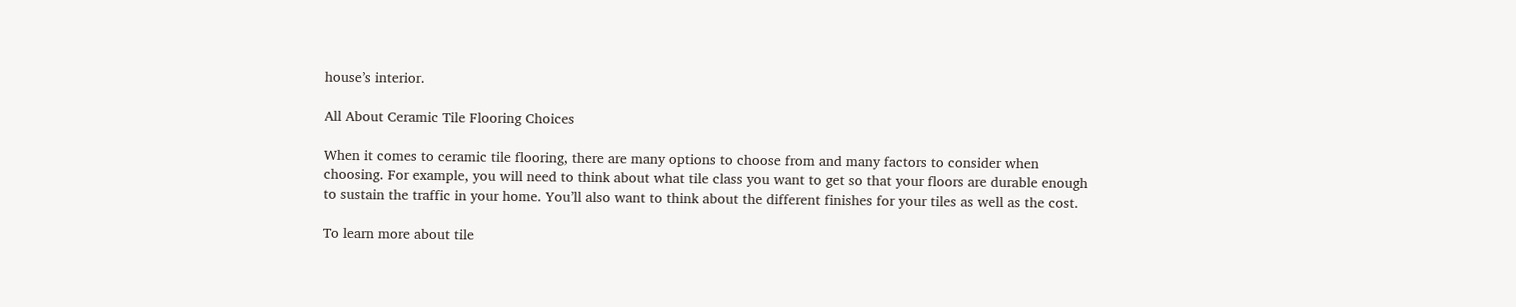house’s interior.

All About Ceramic Tile Flooring Choices

When it comes to ceramic tile flooring, there are many options to choose from and many factors to consider when choosing. For example, you will need to think about what tile class you want to get so that your floors are durable enough to sustain the traffic in your home. You’ll also want to think about the different finishes for your tiles as well as the cost.

To learn more about tile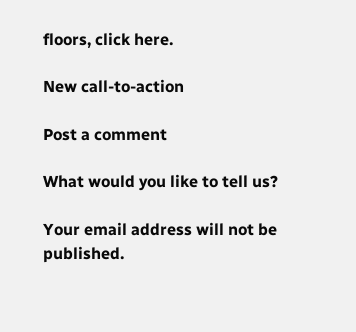floors, click here.

New call-to-action

Post a comment

What would you like to tell us?

Your email address will not be published.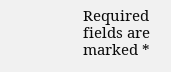Required fields are marked *